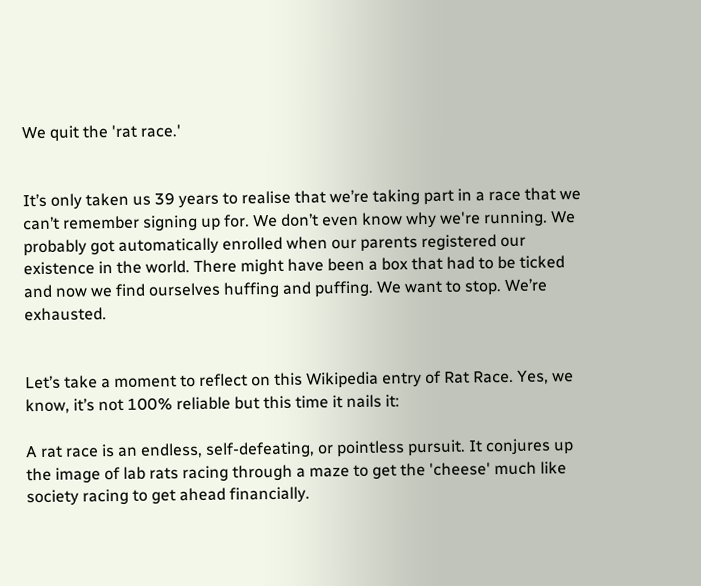We quit the 'rat race.'


It’s only taken us 39 years to realise that we’re taking part in a race that we can’t remember signing up for. We don’t even know why we're running. We probably got automatically enrolled when our parents registered our existence in the world. There might have been a box that had to be ticked and now we find ourselves huffing and puffing. We want to stop. We’re exhausted.


Let’s take a moment to reflect on this Wikipedia entry of Rat Race. Yes, we know, it’s not 100% reliable but this time it nails it:

A rat race is an endless, self-defeating, or pointless pursuit. It conjures up the image of lab rats racing through a maze to get the 'cheese' much like society racing to get ahead financially.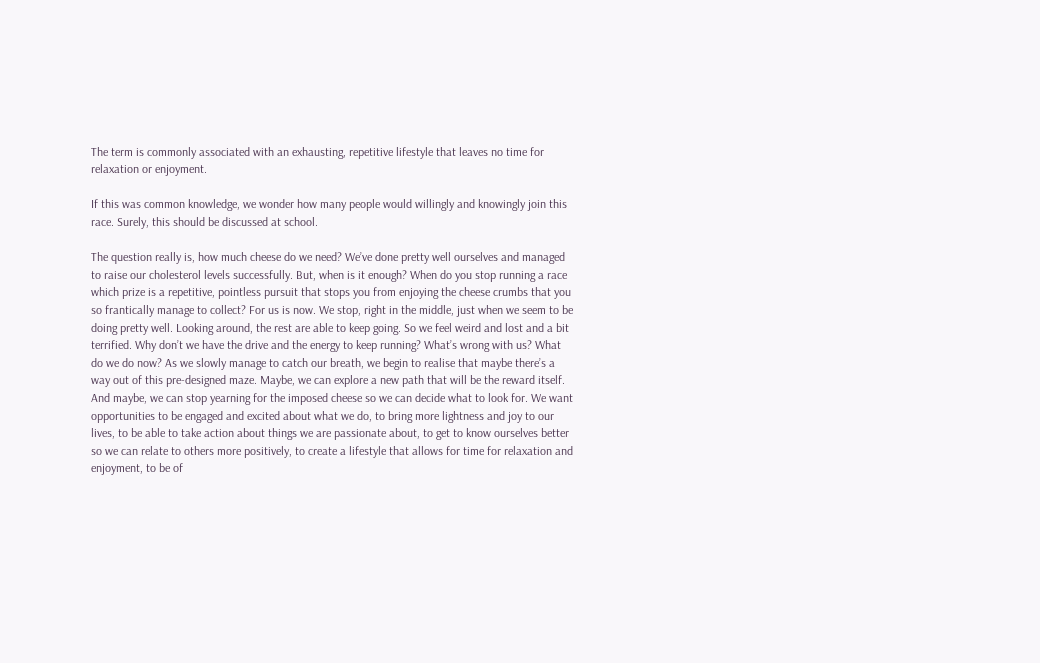The term is commonly associated with an exhausting, repetitive lifestyle that leaves no time for relaxation or enjoyment.

If this was common knowledge, we wonder how many people would willingly and knowingly join this race. Surely, this should be discussed at school.

The question really is, how much cheese do we need? We’ve done pretty well ourselves and managed to raise our cholesterol levels successfully. But, when is it enough? When do you stop running a race which prize is a repetitive, pointless pursuit that stops you from enjoying the cheese crumbs that you so frantically manage to collect? For us is now. We stop, right in the middle, just when we seem to be doing pretty well. Looking around, the rest are able to keep going. So we feel weird and lost and a bit terrified. Why don’t we have the drive and the energy to keep running? What’s wrong with us? What do we do now? As we slowly manage to catch our breath, we begin to realise that maybe there’s a way out of this pre-designed maze. Maybe, we can explore a new path that will be the reward itself. And maybe, we can stop yearning for the imposed cheese so we can decide what to look for. We want opportunities to be engaged and excited about what we do, to bring more lightness and joy to our lives, to be able to take action about things we are passionate about, to get to know ourselves better so we can relate to others more positively, to create a lifestyle that allows for time for relaxation and enjoyment, to be of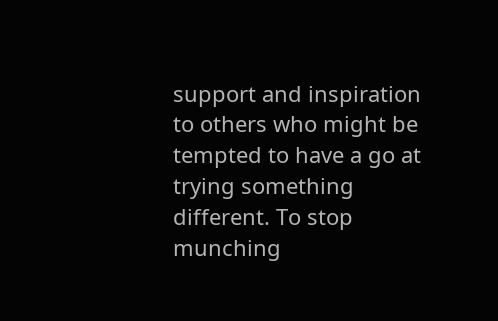support and inspiration to others who might be tempted to have a go at trying something different. To stop munching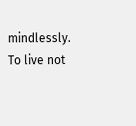mindlessly. To live not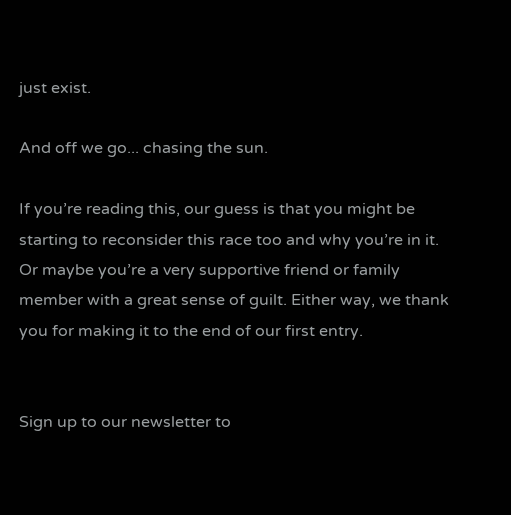just exist.

And off we go... chasing the sun.

If you’re reading this, our guess is that you might be starting to reconsider this race too and why you’re in it. Or maybe you’re a very supportive friend or family member with a great sense of guilt. Either way, we thank you for making it to the end of our first entry.


Sign up to our newsletter to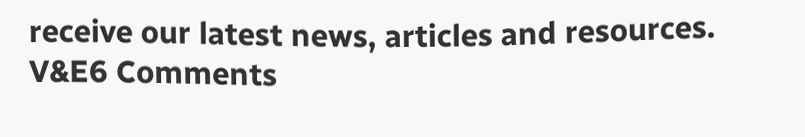receive our latest news, articles and resources.
V&E6 Comments